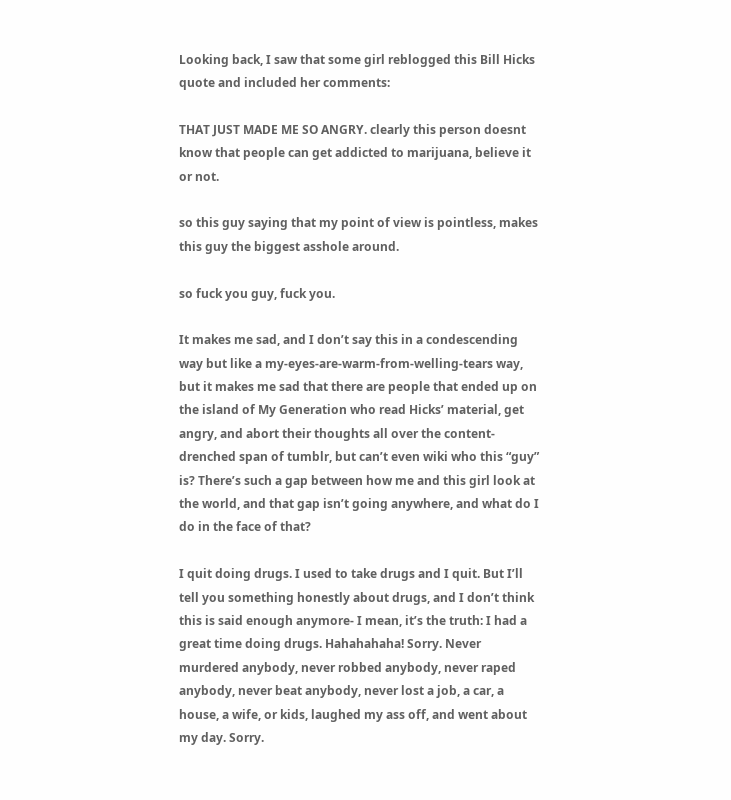Looking back, I saw that some girl reblogged this Bill Hicks quote and included her comments:

THAT JUST MADE ME SO ANGRY. clearly this person doesnt know that people can get addicted to marijuana, believe it or not.

so this guy saying that my point of view is pointless, makes this guy the biggest asshole around.

so fuck you guy, fuck you.

It makes me sad, and I don’t say this in a condescending way but like a my-eyes-are-warm-from-welling-tears way, but it makes me sad that there are people that ended up on the island of My Generation who read Hicks’ material, get angry, and abort their thoughts all over the content-drenched span of tumblr, but can’t even wiki who this “guy” is? There’s such a gap between how me and this girl look at the world, and that gap isn’t going anywhere, and what do I do in the face of that?

I quit doing drugs. I used to take drugs and I quit. But I’ll tell you something honestly about drugs, and I don’t think this is said enough anymore- I mean, it’s the truth: I had a great time doing drugs. Hahahahaha! Sorry. Never murdered anybody, never robbed anybody, never raped anybody, never beat anybody, never lost a job, a car, a house, a wife, or kids, laughed my ass off, and went about my day. Sorry.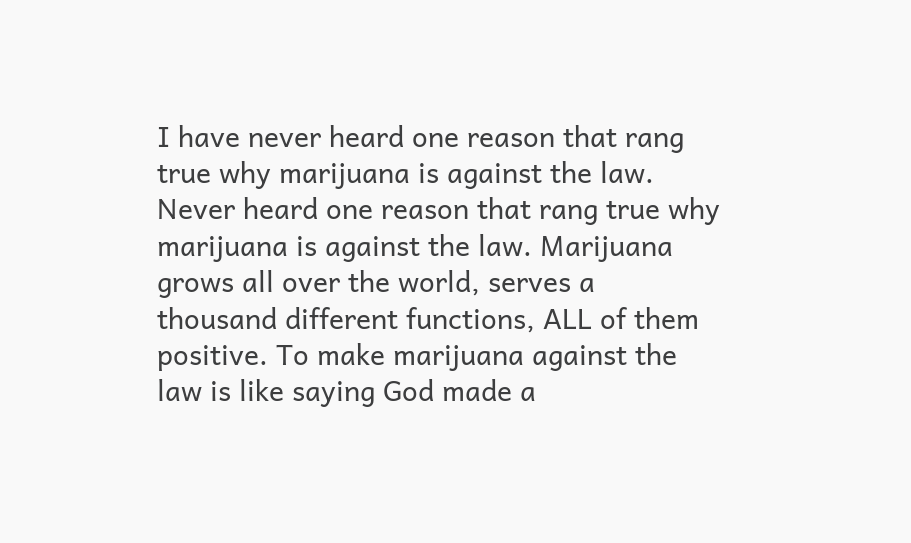I have never heard one reason that rang true why marijuana is against the law. Never heard one reason that rang true why marijuana is against the law. Marijuana grows all over the world, serves a thousand different functions, ALL of them positive. To make marijuana against the law is like saying God made a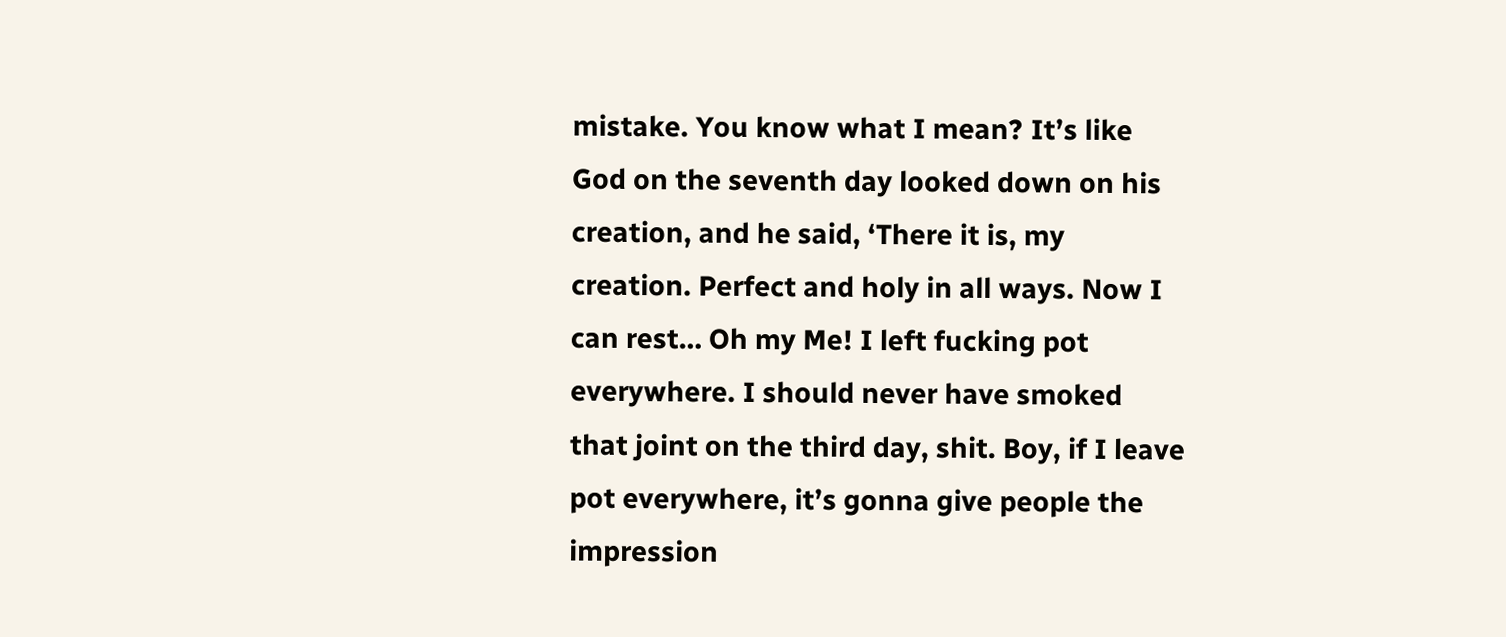mistake. You know what I mean? It’s like God on the seventh day looked down on his creation, and he said, ‘There it is, my creation. Perfect and holy in all ways. Now I can rest… Oh my Me! I left fucking pot everywhere. I should never have smoked that joint on the third day, shit. Boy, if I leave pot everywhere, it’s gonna give people the impression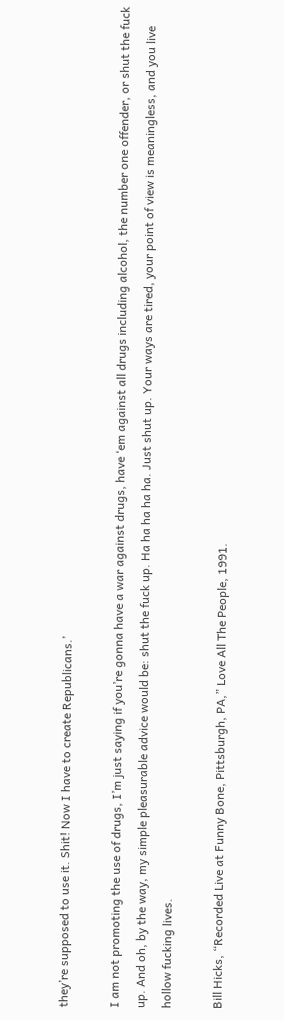they’re supposed to use it. Shit! Now I have to create Republicans.’

I am not promoting the use of drugs, I’m just saying if you’re gonna have a war against drugs, have ‘em against all drugs including alcohol, the number one offender, or shut the fuck up. And oh, by the way, my simple pleasurable advice would be: shut the fuck up. Ha ha ha ha ha. Just shut up. Your ways are tired, your point of view is meaningless, and you live hollow fucking lives.

Bill Hicks, “Recorded Live at Funny Bone, Pittsburgh, PA,” Love All The People, 1991.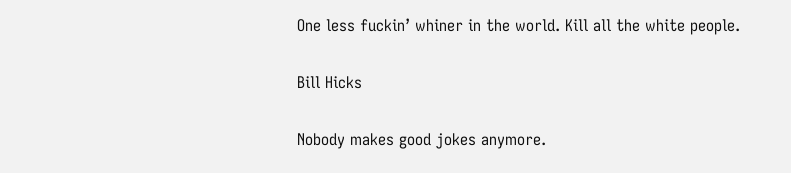One less fuckin’ whiner in the world. Kill all the white people.

Bill Hicks

Nobody makes good jokes anymore.